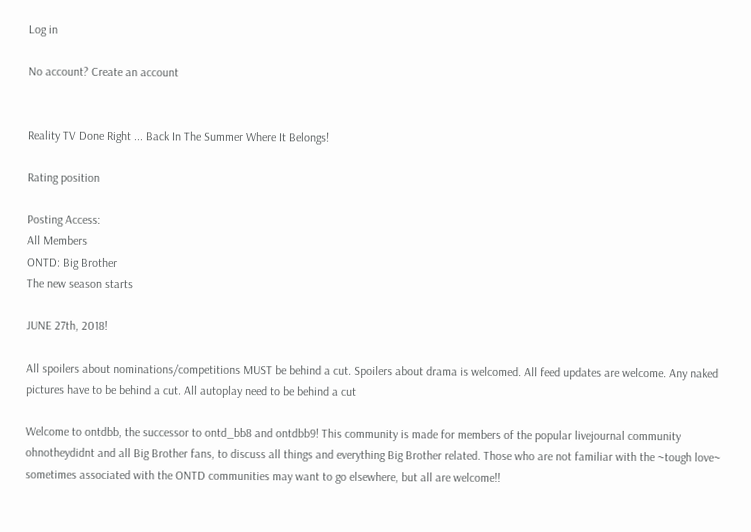Log in

No account? Create an account


Reality TV Done Right ... Back In The Summer Where It Belongs!

Rating position

Posting Access:
All Members
ONTD: Big Brother
The new season starts

JUNE 27th, 2018!

All spoilers about nominations/competitions MUST be behind a cut. Spoilers about drama is welcomed. All feed updates are welcome. Any naked pictures have to be behind a cut. All autoplay need to be behind a cut

Welcome to ontdbb, the successor to ontd_bb8 and ontdbb9! This community is made for members of the popular livejournal community ohnotheydidnt and all Big Brother fans, to discuss all things and everything Big Brother related. Those who are not familiar with the ~tough love~ sometimes associated with the ONTD communities may want to go elsewhere, but all are welcome!!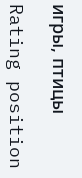игры, птицы

Rating position